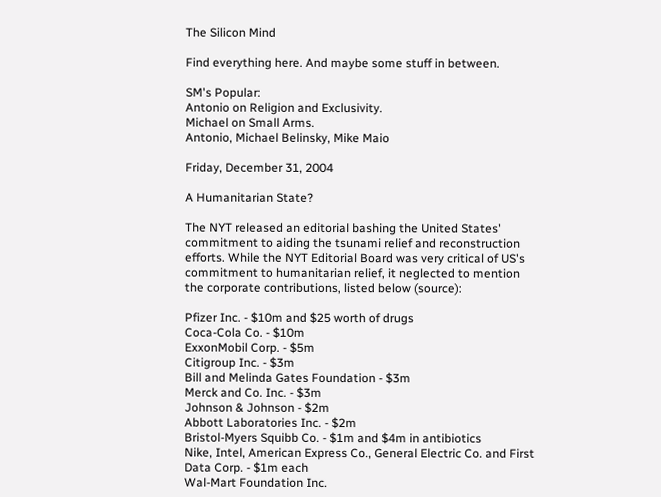The Silicon Mind

Find everything here. And maybe some stuff in between.

SM's Popular:
Antonio on Religion and Exclusivity.
Michael on Small Arms.
Antonio, Michael Belinsky, Mike Maio

Friday, December 31, 2004

A Humanitarian State?

The NYT released an editorial bashing the United States' commitment to aiding the tsunami relief and reconstruction efforts. While the NYT Editorial Board was very critical of US's commitment to humanitarian relief, it neglected to mention the corporate contributions, listed below (source):

Pfizer Inc. - $10m and $25 worth of drugs
Coca-Cola Co. - $10m
ExxonMobil Corp. - $5m
Citigroup Inc. - $3m
Bill and Melinda Gates Foundation - $3m
Merck and Co. Inc. - $3m
Johnson & Johnson - $2m
Abbott Laboratories Inc. - $2m
Bristol-Myers Squibb Co. - $1m and $4m in antibiotics
Nike, Intel, American Express Co., General Electric Co. and First Data Corp. - $1m each
Wal-Mart Foundation Inc.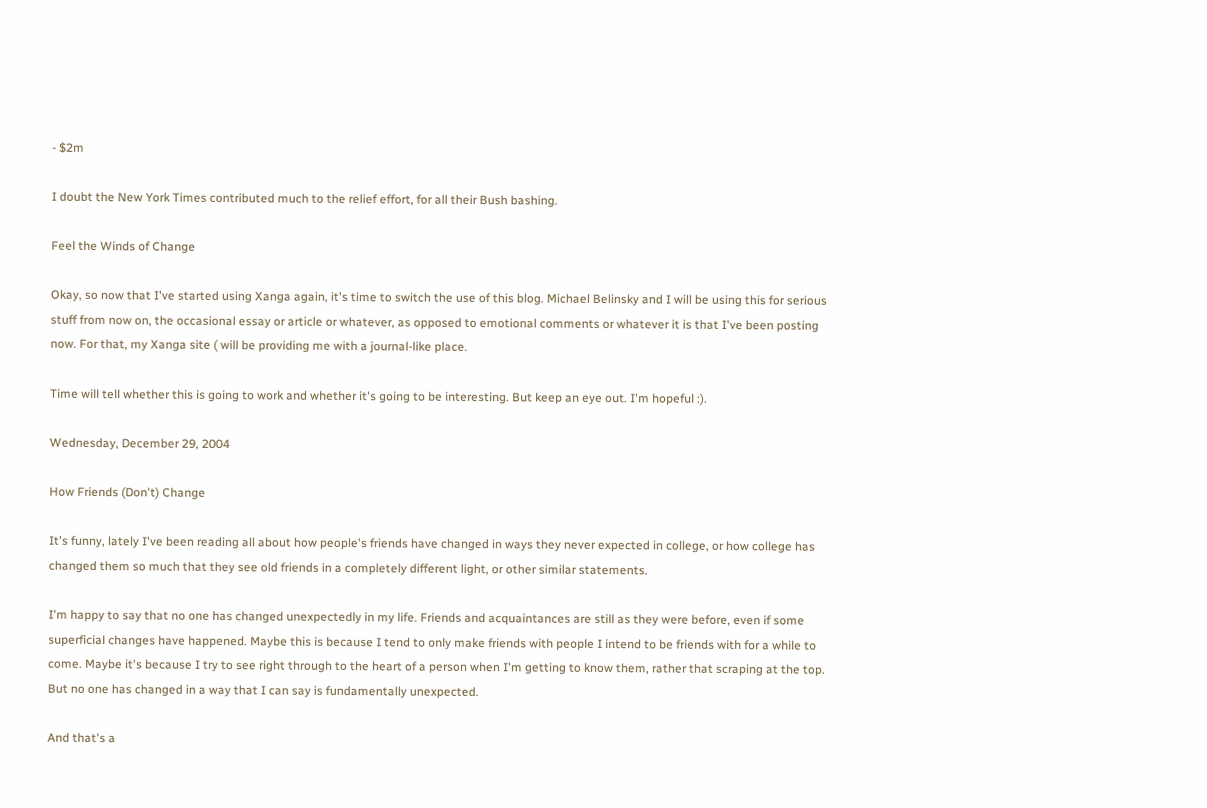- $2m

I doubt the New York Times contributed much to the relief effort, for all their Bush bashing.

Feel the Winds of Change

Okay, so now that I've started using Xanga again, it's time to switch the use of this blog. Michael Belinsky and I will be using this for serious stuff from now on, the occasional essay or article or whatever, as opposed to emotional comments or whatever it is that I've been posting now. For that, my Xanga site ( will be providing me with a journal-like place.

Time will tell whether this is going to work and whether it's going to be interesting. But keep an eye out. I'm hopeful :).

Wednesday, December 29, 2004

How Friends (Don't) Change

It's funny, lately I've been reading all about how people's friends have changed in ways they never expected in college, or how college has changed them so much that they see old friends in a completely different light, or other similar statements.

I'm happy to say that no one has changed unexpectedly in my life. Friends and acquaintances are still as they were before, even if some superficial changes have happened. Maybe this is because I tend to only make friends with people I intend to be friends with for a while to come. Maybe it's because I try to see right through to the heart of a person when I'm getting to know them, rather that scraping at the top. But no one has changed in a way that I can say is fundamentally unexpected.

And that's a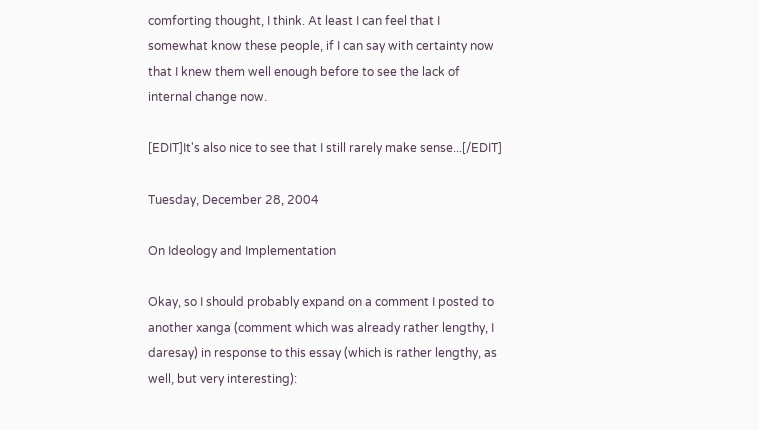comforting thought, I think. At least I can feel that I somewhat know these people, if I can say with certainty now that I knew them well enough before to see the lack of internal change now.

[EDIT]It's also nice to see that I still rarely make sense...[/EDIT]

Tuesday, December 28, 2004

On Ideology and Implementation

Okay, so I should probably expand on a comment I posted to another xanga (comment which was already rather lengthy, I daresay) in response to this essay (which is rather lengthy, as well, but very interesting):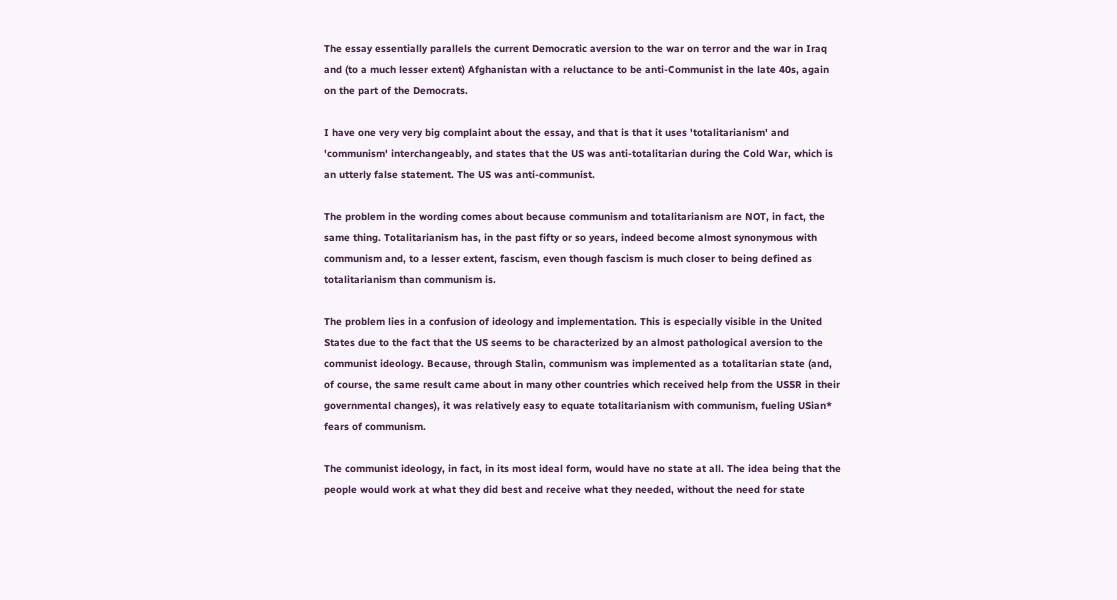The essay essentially parallels the current Democratic aversion to the war on terror and the war in Iraq and (to a much lesser extent) Afghanistan with a reluctance to be anti-Communist in the late 40s, again on the part of the Democrats.

I have one very very big complaint about the essay, and that is that it uses 'totalitarianism' and 'communism' interchangeably, and states that the US was anti-totalitarian during the Cold War, which is an utterly false statement. The US was anti-communist.

The problem in the wording comes about because communism and totalitarianism are NOT, in fact, the same thing. Totalitarianism has, in the past fifty or so years, indeed become almost synonymous with communism and, to a lesser extent, fascism, even though fascism is much closer to being defined as totalitarianism than communism is.

The problem lies in a confusion of ideology and implementation. This is especially visible in the United States due to the fact that the US seems to be characterized by an almost pathological aversion to the communist ideology. Because, through Stalin, communism was implemented as a totalitarian state (and, of course, the same result came about in many other countries which received help from the USSR in their governmental changes), it was relatively easy to equate totalitarianism with communism, fueling USian* fears of communism.

The communist ideology, in fact, in its most ideal form, would have no state at all. The idea being that the people would work at what they did best and receive what they needed, without the need for state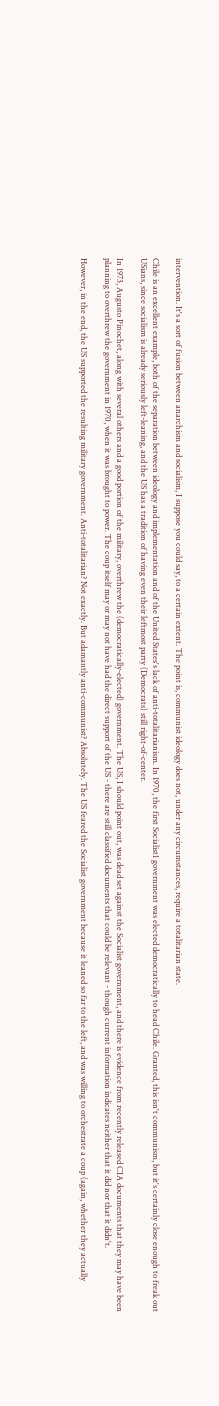intervention. It's a sort of fusion between anarchism and socialism, I suppose you could say, to a certain extent. The point is, communist ideology does not, under any circumstances, require a totalitarian state.

Chile is an excellent example, both of the separation between ideology and implementation and of the United States's lack of anti-totalitarianism. In 1970, the first Socialist1 government was elected democratically to head Chile. Granted, this isn't communism, but it's certainly close enough to freak out USians, since socialism is already seriously left-leaning, and the US has a tradition of having even their leftmost party (Democrats) still right-of-center.

In 1973, Augusto Pinochet, along with several others and a good portion of the military, overthrew the (democratically-elected) government. The US, I should point out, was dead set against the Socialist government, and there is evidence from recently released CIA documents that they may have been planning to overthrew the government in 1970, when it was brought to power. The coup itself may or may not have had the direct support of the US - there are still classified documents that could be relevant - though current information indicates neither that it did nor that it didn't.

However, in the end, the US supported the resulting military government. Anti-totalitarian? Not exactly. But adamantly anti-communist? Absolutely. The US feared the Socialist government because it leaned so far to the left, and was willing to orchestrate a coup (again, whether they actually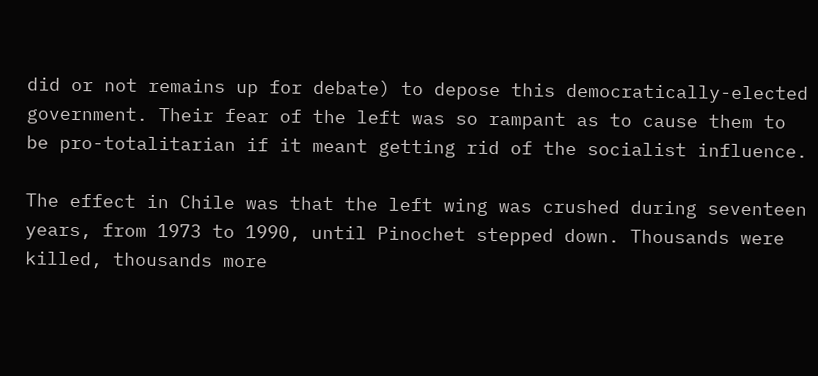did or not remains up for debate) to depose this democratically-elected government. Their fear of the left was so rampant as to cause them to be pro-totalitarian if it meant getting rid of the socialist influence.

The effect in Chile was that the left wing was crushed during seventeen years, from 1973 to 1990, until Pinochet stepped down. Thousands were killed, thousands more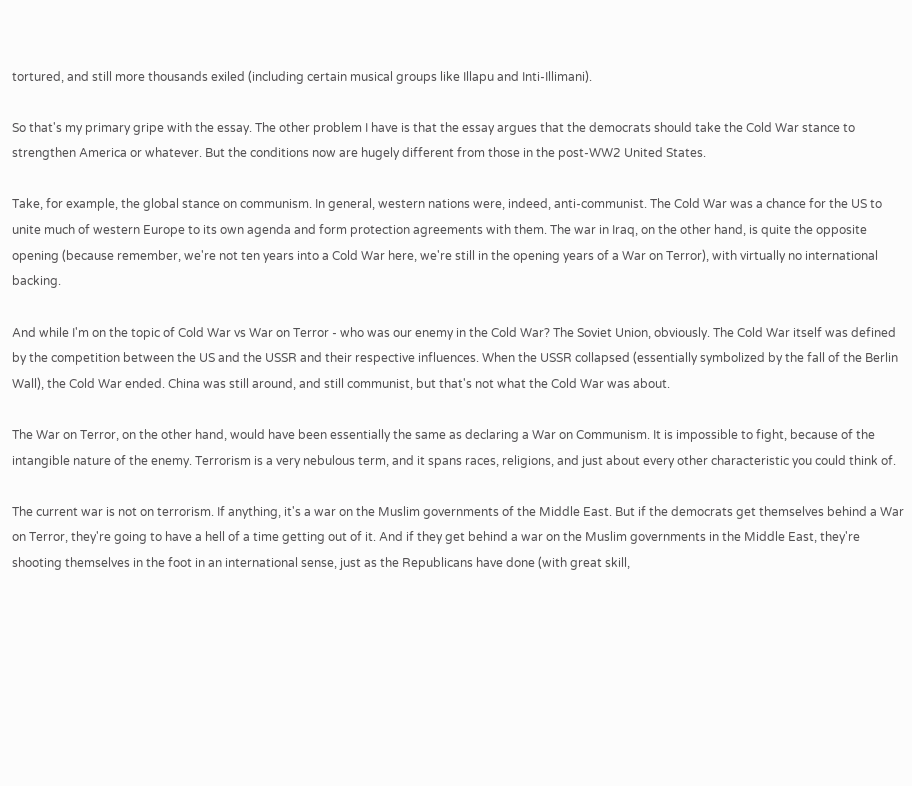tortured, and still more thousands exiled (including certain musical groups like Illapu and Inti-Illimani).

So that's my primary gripe with the essay. The other problem I have is that the essay argues that the democrats should take the Cold War stance to strengthen America or whatever. But the conditions now are hugely different from those in the post-WW2 United States.

Take, for example, the global stance on communism. In general, western nations were, indeed, anti-communist. The Cold War was a chance for the US to unite much of western Europe to its own agenda and form protection agreements with them. The war in Iraq, on the other hand, is quite the opposite opening (because remember, we're not ten years into a Cold War here, we're still in the opening years of a War on Terror), with virtually no international backing.

And while I'm on the topic of Cold War vs War on Terror - who was our enemy in the Cold War? The Soviet Union, obviously. The Cold War itself was defined by the competition between the US and the USSR and their respective influences. When the USSR collapsed (essentially symbolized by the fall of the Berlin Wall), the Cold War ended. China was still around, and still communist, but that's not what the Cold War was about.

The War on Terror, on the other hand, would have been essentially the same as declaring a War on Communism. It is impossible to fight, because of the intangible nature of the enemy. Terrorism is a very nebulous term, and it spans races, religions, and just about every other characteristic you could think of.

The current war is not on terrorism. If anything, it's a war on the Muslim governments of the Middle East. But if the democrats get themselves behind a War on Terror, they're going to have a hell of a time getting out of it. And if they get behind a war on the Muslim governments in the Middle East, they're shooting themselves in the foot in an international sense, just as the Republicans have done (with great skill,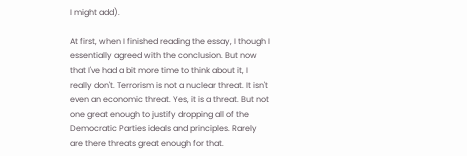I might add).

At first, when I finished reading the essay, I though I essentially agreed with the conclusion. But now that I've had a bit more time to think about it, I really don't. Terrorism is not a nuclear threat. It isn't even an economic threat. Yes, it is a threat. But not one great enough to justify dropping all of the Democratic Parties ideals and principles. Rarely are there threats great enough for that.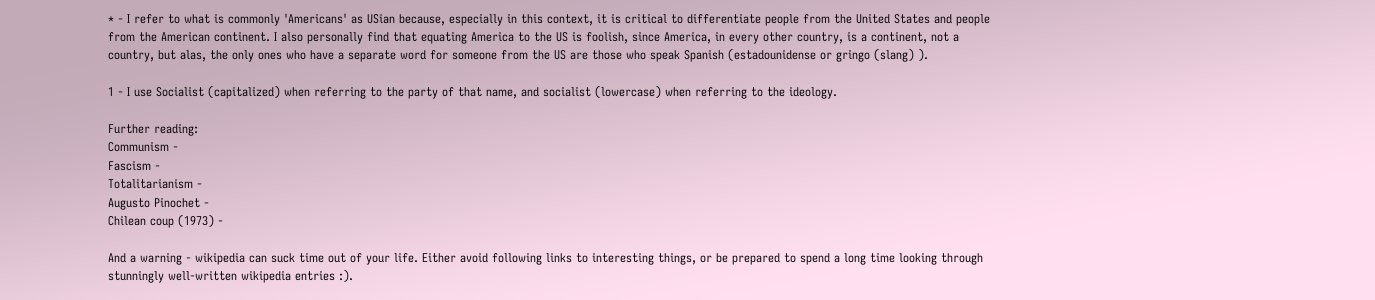* - I refer to what is commonly 'Americans' as USian because, especially in this context, it is critical to differentiate people from the United States and people from the American continent. I also personally find that equating America to the US is foolish, since America, in every other country, is a continent, not a country, but alas, the only ones who have a separate word for someone from the US are those who speak Spanish (estadounidense or gringo (slang) ).

1 - I use Socialist (capitalized) when referring to the party of that name, and socialist (lowercase) when referring to the ideology.

Further reading:
Communism -
Fascism -
Totalitarianism -
Augusto Pinochet -
Chilean coup (1973) -

And a warning - wikipedia can suck time out of your life. Either avoid following links to interesting things, or be prepared to spend a long time looking through stunningly well-written wikipedia entries :).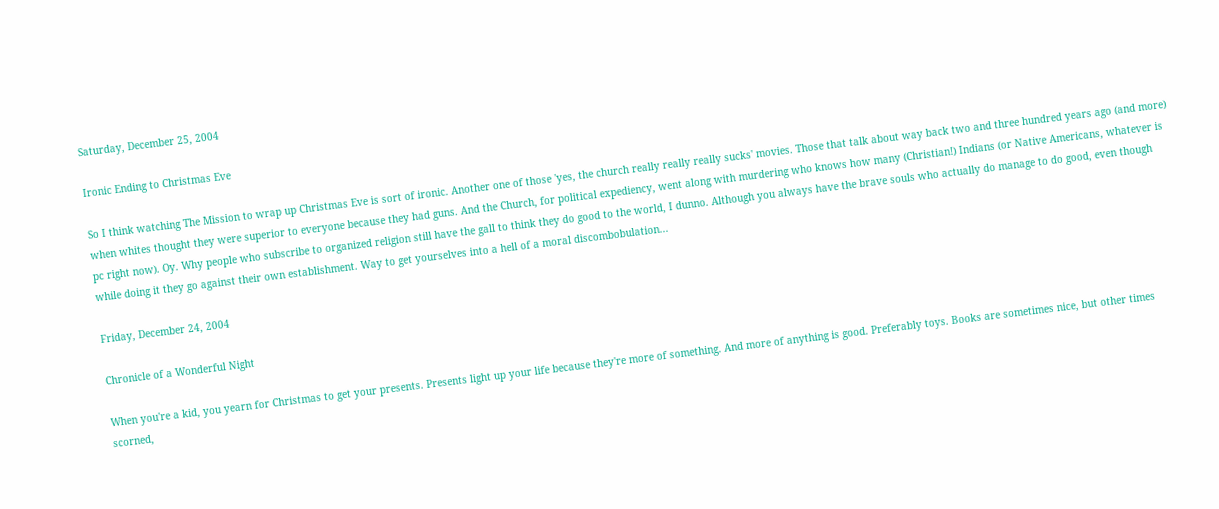Saturday, December 25, 2004

Ironic Ending to Christmas Eve

So I think watching The Mission to wrap up Christmas Eve is sort of ironic. Another one of those 'yes, the church really really really sucks' movies. Those that talk about way back two and three hundred years ago (and more) when whites thought they were superior to everyone because they had guns. And the Church, for political expediency, went along with murdering who knows how many (Christian!) Indians (or Native Americans, whatever is pc right now). Oy. Why people who subscribe to organized religion still have the gall to think they do good to the world, I dunno. Although you always have the brave souls who actually do manage to do good, even though while doing it they go against their own establishment. Way to get yourselves into a hell of a moral discombobulation...

Friday, December 24, 2004

Chronicle of a Wonderful Night

When you're a kid, you yearn for Christmas to get your presents. Presents light up your life because they're more of something. And more of anything is good. Preferably toys. Books are sometimes nice, but other times scorned,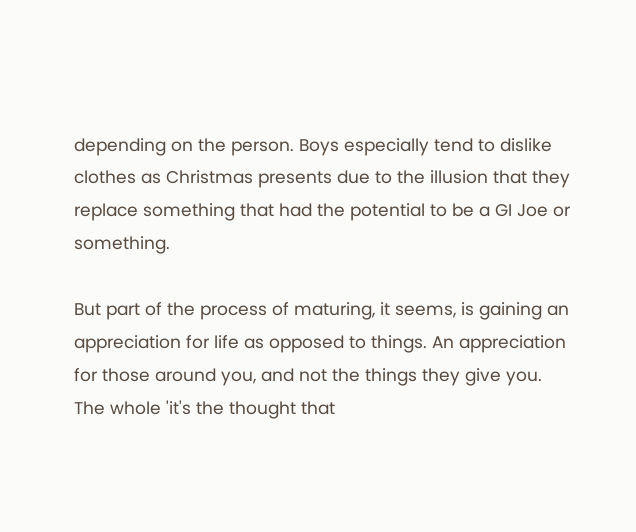depending on the person. Boys especially tend to dislike clothes as Christmas presents due to the illusion that they replace something that had the potential to be a GI Joe or something.

But part of the process of maturing, it seems, is gaining an appreciation for life as opposed to things. An appreciation for those around you, and not the things they give you. The whole 'it's the thought that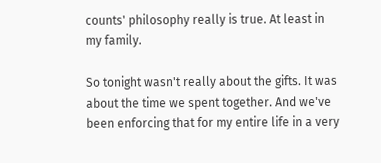counts' philosophy really is true. At least in my family.

So tonight wasn't really about the gifts. It was about the time we spent together. And we've been enforcing that for my entire life in a very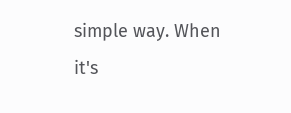simple way. When it's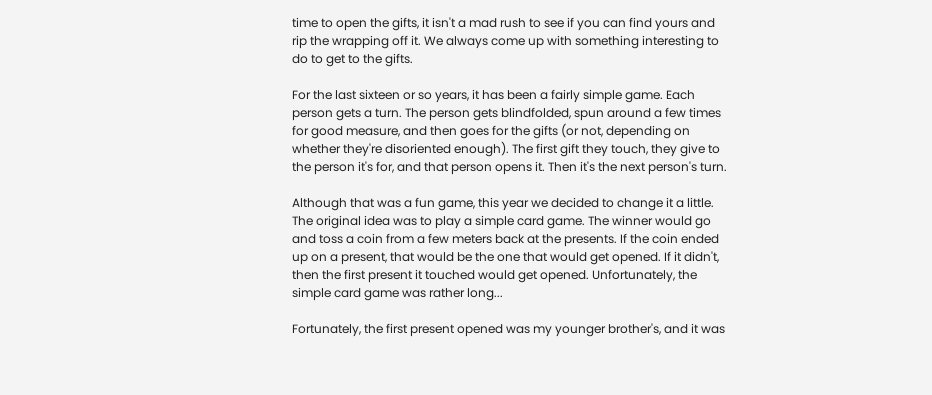time to open the gifts, it isn't a mad rush to see if you can find yours and rip the wrapping off it. We always come up with something interesting to do to get to the gifts.

For the last sixteen or so years, it has been a fairly simple game. Each person gets a turn. The person gets blindfolded, spun around a few times for good measure, and then goes for the gifts (or not, depending on whether they're disoriented enough). The first gift they touch, they give to the person it's for, and that person opens it. Then it's the next person's turn.

Although that was a fun game, this year we decided to change it a little. The original idea was to play a simple card game. The winner would go and toss a coin from a few meters back at the presents. If the coin ended up on a present, that would be the one that would get opened. If it didn't, then the first present it touched would get opened. Unfortunately, the simple card game was rather long...

Fortunately, the first present opened was my younger brother's, and it was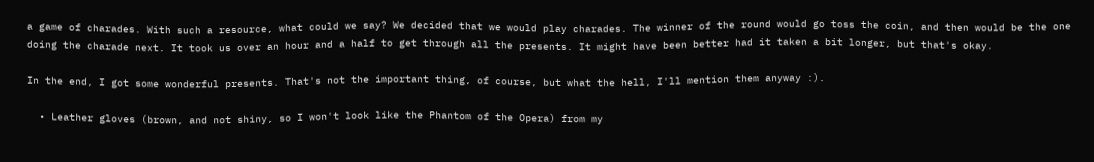a game of charades. With such a resource, what could we say? We decided that we would play charades. The winner of the round would go toss the coin, and then would be the one doing the charade next. It took us over an hour and a half to get through all the presents. It might have been better had it taken a bit longer, but that's okay.

In the end, I got some wonderful presents. That's not the important thing, of course, but what the hell, I'll mention them anyway :).

  • Leather gloves (brown, and not shiny, so I won't look like the Phantom of the Opera) from my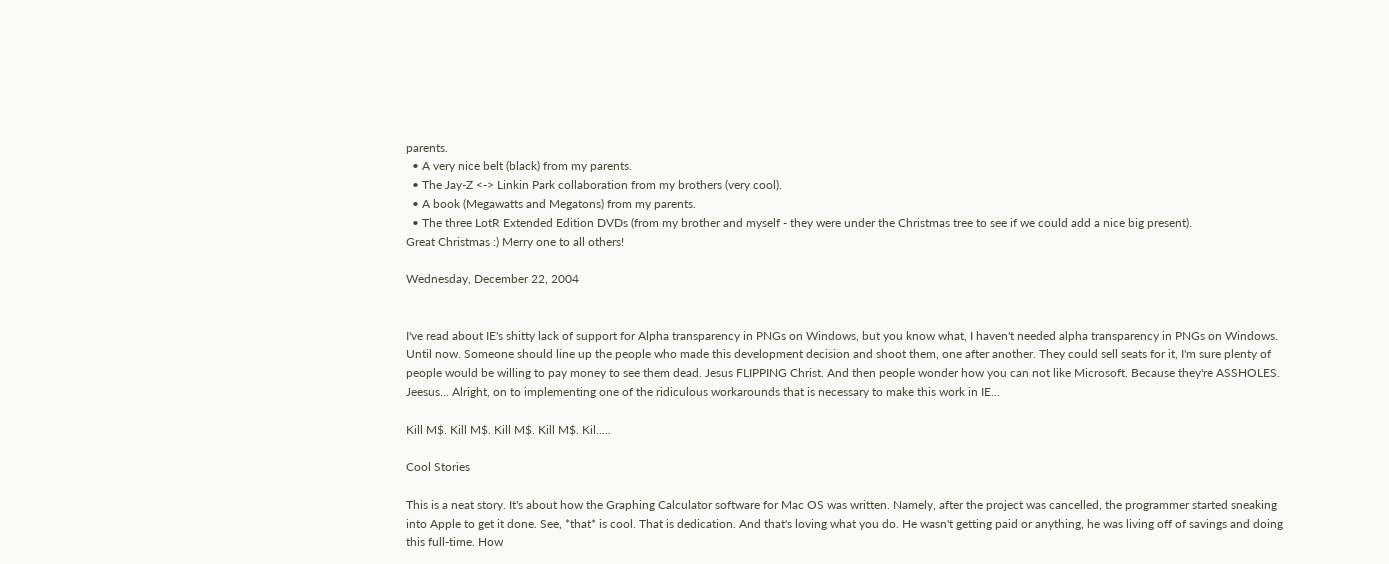parents.
  • A very nice belt (black) from my parents.
  • The Jay-Z <-> Linkin Park collaboration from my brothers (very cool).
  • A book (Megawatts and Megatons) from my parents.
  • The three LotR Extended Edition DVDs (from my brother and myself - they were under the Christmas tree to see if we could add a nice big present).
Great Christmas :) Merry one to all others!

Wednesday, December 22, 2004


I've read about IE's shitty lack of support for Alpha transparency in PNGs on Windows, but you know what, I haven't needed alpha transparency in PNGs on Windows. Until now. Someone should line up the people who made this development decision and shoot them, one after another. They could sell seats for it, I'm sure plenty of people would be willing to pay money to see them dead. Jesus FLIPPING Christ. And then people wonder how you can not like Microsoft. Because they're ASSHOLES. Jeesus... Alright, on to implementing one of the ridiculous workarounds that is necessary to make this work in IE...

Kill M$. Kill M$. Kill M$. Kill M$. Kil.....

Cool Stories

This is a neat story. It's about how the Graphing Calculator software for Mac OS was written. Namely, after the project was cancelled, the programmer started sneaking into Apple to get it done. See, *that* is cool. That is dedication. And that's loving what you do. He wasn't getting paid or anything, he was living off of savings and doing this full-time. How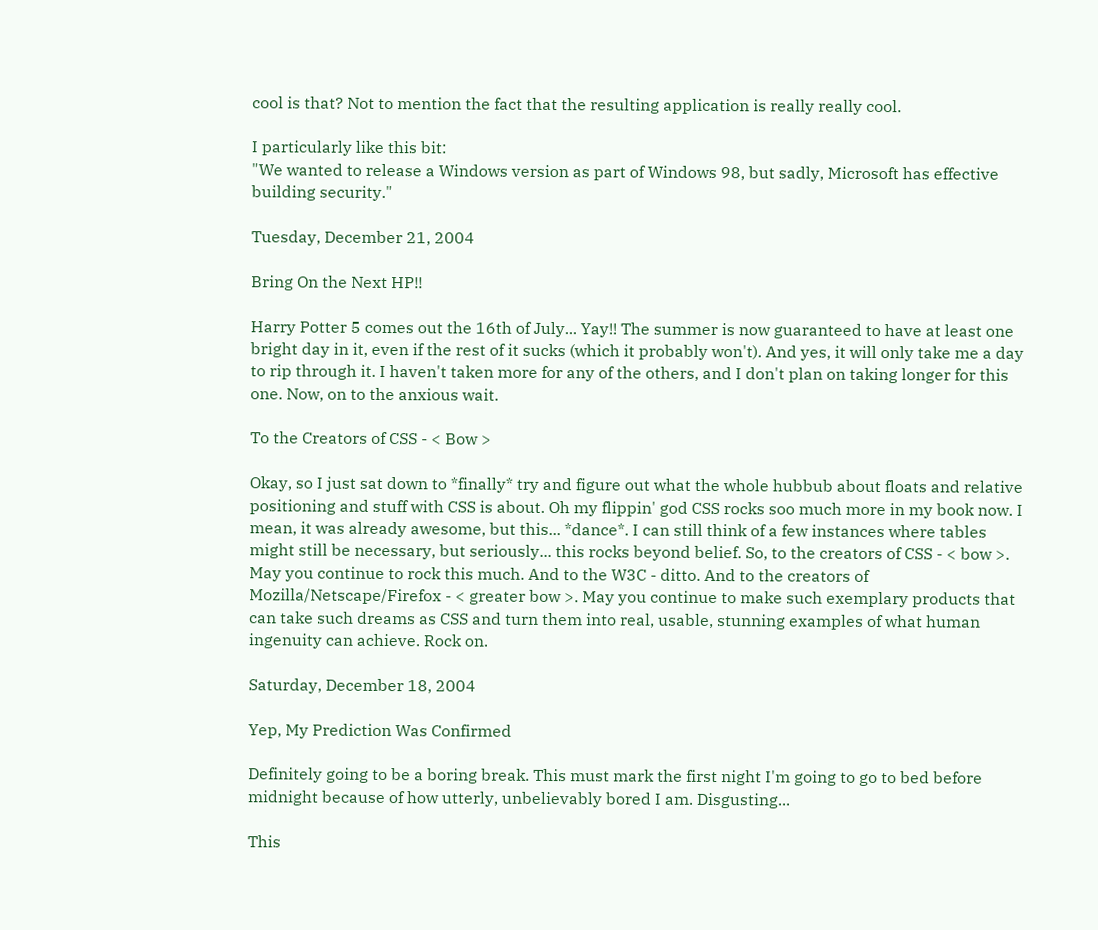cool is that? Not to mention the fact that the resulting application is really really cool.

I particularly like this bit:
"We wanted to release a Windows version as part of Windows 98, but sadly, Microsoft has effective building security."

Tuesday, December 21, 2004

Bring On the Next HP!!

Harry Potter 5 comes out the 16th of July... Yay!! The summer is now guaranteed to have at least one bright day in it, even if the rest of it sucks (which it probably won't). And yes, it will only take me a day to rip through it. I haven't taken more for any of the others, and I don't plan on taking longer for this one. Now, on to the anxious wait.

To the Creators of CSS - < Bow >

Okay, so I just sat down to *finally* try and figure out what the whole hubbub about floats and relative positioning and stuff with CSS is about. Oh my flippin' god CSS rocks soo much more in my book now. I mean, it was already awesome, but this... *dance*. I can still think of a few instances where tables might still be necessary, but seriously... this rocks beyond belief. So, to the creators of CSS - < bow >. May you continue to rock this much. And to the W3C - ditto. And to the creators of Mozilla/Netscape/Firefox - < greater bow >. May you continue to make such exemplary products that can take such dreams as CSS and turn them into real, usable, stunning examples of what human ingenuity can achieve. Rock on.

Saturday, December 18, 2004

Yep, My Prediction Was Confirmed

Definitely going to be a boring break. This must mark the first night I'm going to go to bed before midnight because of how utterly, unbelievably bored I am. Disgusting...

This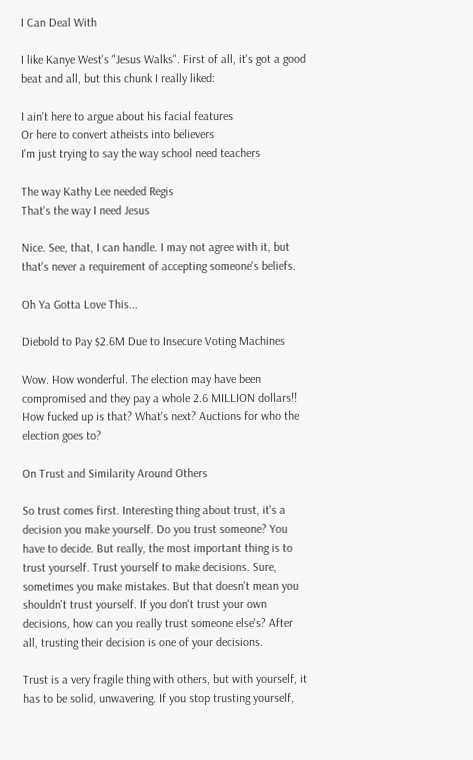I Can Deal With

I like Kanye West's "Jesus Walks". First of all, it's got a good beat and all, but this chunk I really liked:

I ain't here to argue about his facial features
Or here to convert atheists into believers
I'm just trying to say the way school need teachers

The way Kathy Lee needed Regis
That's the way I need Jesus

Nice. See, that, I can handle. I may not agree with it, but that's never a requirement of accepting someone's beliefs.

Oh Ya Gotta Love This...

Diebold to Pay $2.6M Due to Insecure Voting Machines

Wow. How wonderful. The election may have been compromised and they pay a whole 2.6 MILLION dollars!! How fucked up is that? What's next? Auctions for who the election goes to?

On Trust and Similarity Around Others

So trust comes first. Interesting thing about trust, it's a decision you make yourself. Do you trust someone? You have to decide. But really, the most important thing is to trust yourself. Trust yourself to make decisions. Sure, sometimes you make mistakes. But that doesn't mean you shouldn't trust yourself. If you don't trust your own decisions, how can you really trust someone else's? After all, trusting their decision is one of your decisions.

Trust is a very fragile thing with others, but with yourself, it has to be solid, unwavering. If you stop trusting yourself,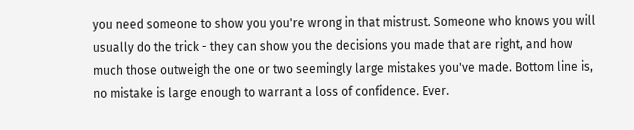you need someone to show you you're wrong in that mistrust. Someone who knows you will usually do the trick - they can show you the decisions you made that are right, and how much those outweigh the one or two seemingly large mistakes you've made. Bottom line is, no mistake is large enough to warrant a loss of confidence. Ever.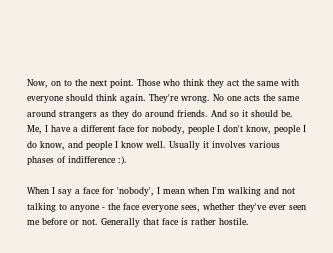Now, on to the next point. Those who think they act the same with everyone should think again. They're wrong. No one acts the same around strangers as they do around friends. And so it should be. Me, I have a different face for nobody, people I don't know, people I do know, and people I know well. Usually it involves various phases of indifference :).

When I say a face for 'nobody', I mean when I'm walking and not talking to anyone - the face everyone sees, whether they've ever seen me before or not. Generally that face is rather hostile.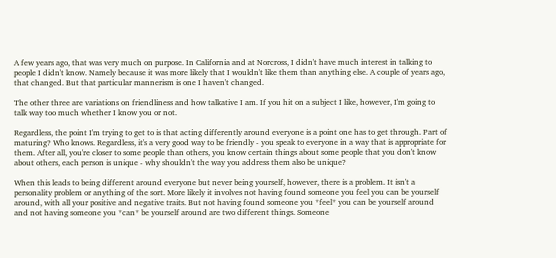A few years ago, that was very much on purpose. In California and at Norcross, I didn't have much interest in talking to people I didn't know. Namely because it was more likely that I wouldn't like them than anything else. A couple of years ago, that changed. But that particular mannerism is one I haven't changed.

The other three are variations on friendliness and how talkative I am. If you hit on a subject I like, however, I'm going to talk way too much whether I know you or not.

Regardless, the point I'm trying to get to is that acting differently around everyone is a point one has to get through. Part of maturing? Who knows. Regardless, it's a very good way to be friendly - you speak to everyone in a way that is appropriate for them. After all, you're closer to some people than others, you know certain things about some people that you don't know about others, each person is unique - why shouldn't the way you address them also be unique?

When this leads to being different around everyone but never being yourself, however, there is a problem. It isn't a personality problem or anything of the sort. More likely it involves not having found someone you feel you can be yourself around, with all your positive and negative traits. But not having found someone you *feel* you can be yourself around and not having someone you *can* be yourself around are two different things. Someone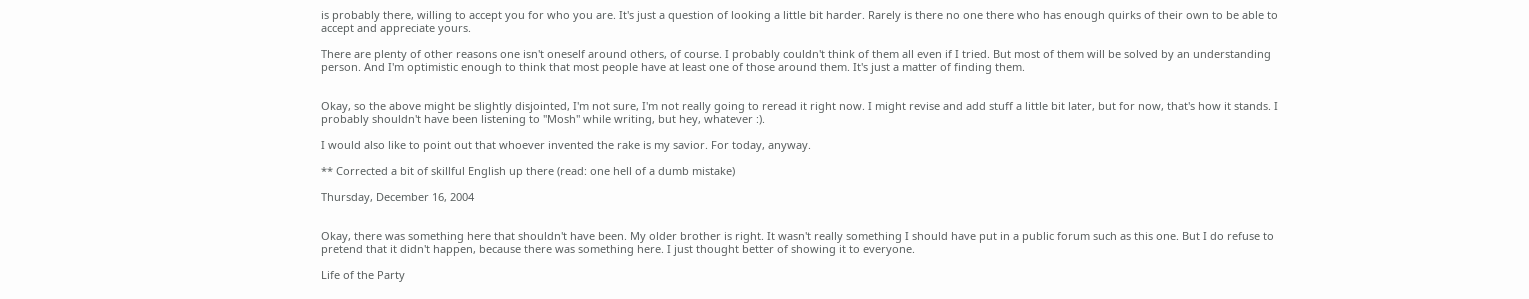is probably there, willing to accept you for who you are. It's just a question of looking a little bit harder. Rarely is there no one there who has enough quirks of their own to be able to accept and appreciate yours.

There are plenty of other reasons one isn't oneself around others, of course. I probably couldn't think of them all even if I tried. But most of them will be solved by an understanding person. And I'm optimistic enough to think that most people have at least one of those around them. It's just a matter of finding them.


Okay, so the above might be slightly disjointed, I'm not sure, I'm not really going to reread it right now. I might revise and add stuff a little bit later, but for now, that's how it stands. I probably shouldn't have been listening to "Mosh" while writing, but hey, whatever :).

I would also like to point out that whoever invented the rake is my savior. For today, anyway.

** Corrected a bit of skillful English up there (read: one hell of a dumb mistake)

Thursday, December 16, 2004


Okay, there was something here that shouldn't have been. My older brother is right. It wasn't really something I should have put in a public forum such as this one. But I do refuse to pretend that it didn't happen, because there was something here. I just thought better of showing it to everyone.

Life of the Party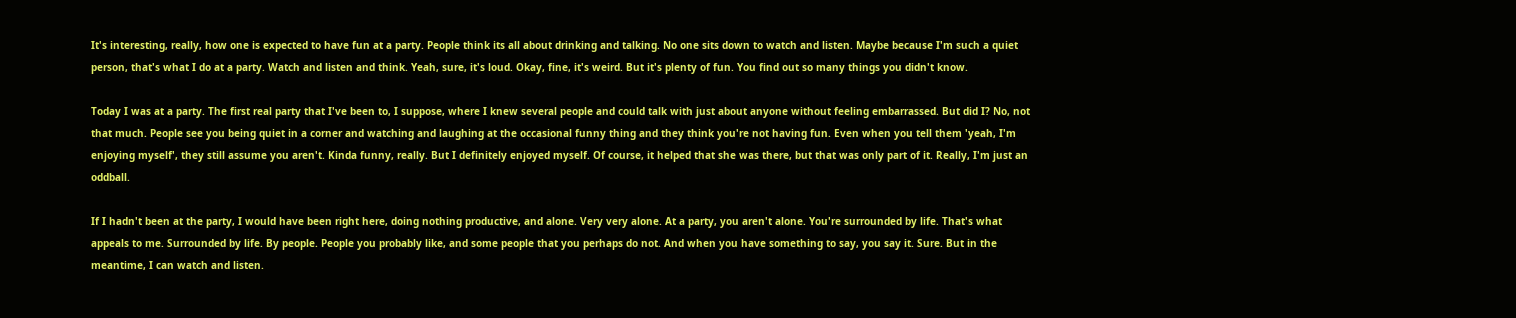It's interesting, really, how one is expected to have fun at a party. People think its all about drinking and talking. No one sits down to watch and listen. Maybe because I'm such a quiet person, that's what I do at a party. Watch and listen and think. Yeah, sure, it's loud. Okay, fine, it's weird. But it's plenty of fun. You find out so many things you didn't know.

Today I was at a party. The first real party that I've been to, I suppose, where I knew several people and could talk with just about anyone without feeling embarrassed. But did I? No, not that much. People see you being quiet in a corner and watching and laughing at the occasional funny thing and they think you're not having fun. Even when you tell them 'yeah, I'm enjoying myself', they still assume you aren't. Kinda funny, really. But I definitely enjoyed myself. Of course, it helped that she was there, but that was only part of it. Really, I'm just an oddball.

If I hadn't been at the party, I would have been right here, doing nothing productive, and alone. Very very alone. At a party, you aren't alone. You're surrounded by life. That's what appeals to me. Surrounded by life. By people. People you probably like, and some people that you perhaps do not. And when you have something to say, you say it. Sure. But in the meantime, I can watch and listen.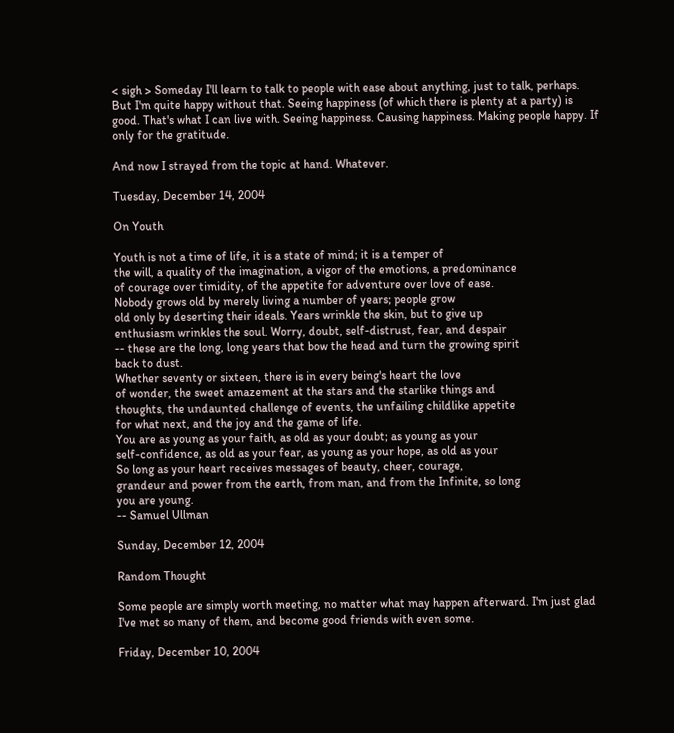< sigh > Someday I'll learn to talk to people with ease about anything, just to talk, perhaps. But I'm quite happy without that. Seeing happiness (of which there is plenty at a party) is good. That's what I can live with. Seeing happiness. Causing happiness. Making people happy. If only for the gratitude.

And now I strayed from the topic at hand. Whatever.

Tuesday, December 14, 2004

On Youth

Youth is not a time of life, it is a state of mind; it is a temper of
the will, a quality of the imagination, a vigor of the emotions, a predominance
of courage over timidity, of the appetite for adventure over love of ease.
Nobody grows old by merely living a number of years; people grow
old only by deserting their ideals. Years wrinkle the skin, but to give up
enthusiasm wrinkles the soul. Worry, doubt, self-distrust, fear, and despair
-- these are the long, long years that bow the head and turn the growing spirit
back to dust.
Whether seventy or sixteen, there is in every being's heart the love
of wonder, the sweet amazement at the stars and the starlike things and
thoughts, the undaunted challenge of events, the unfailing childlike appetite
for what next, and the joy and the game of life.
You are as young as your faith, as old as your doubt; as young as your
self-confidence, as old as your fear, as young as your hope, as old as your
So long as your heart receives messages of beauty, cheer, courage,
grandeur and power from the earth, from man, and from the Infinite, so long
you are young.
-- Samuel Ullman

Sunday, December 12, 2004

Random Thought

Some people are simply worth meeting, no matter what may happen afterward. I'm just glad I've met so many of them, and become good friends with even some.

Friday, December 10, 2004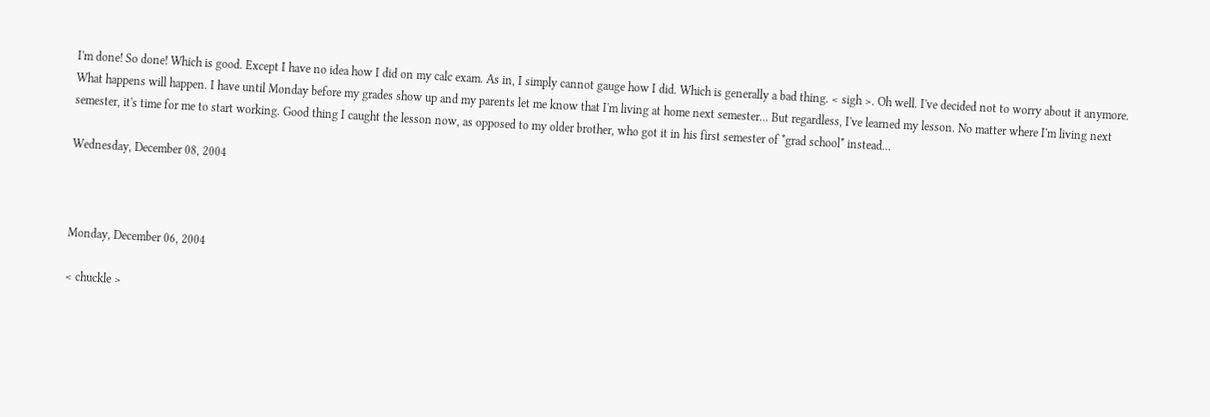I'm done! So done! Which is good. Except I have no idea how I did on my calc exam. As in, I simply cannot gauge how I did. Which is generally a bad thing. < sigh >. Oh well. I've decided not to worry about it anymore. What happens will happen. I have until Monday before my grades show up and my parents let me know that I'm living at home next semester... But regardless, I've learned my lesson. No matter where I'm living next semester, it's time for me to start working. Good thing I caught the lesson now, as opposed to my older brother, who got it in his first semester of *grad school* instead...

Wednesday, December 08, 2004



Monday, December 06, 2004

< chuckle >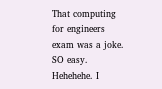That computing for engineers exam was a joke. SO easy. Hehehehe. I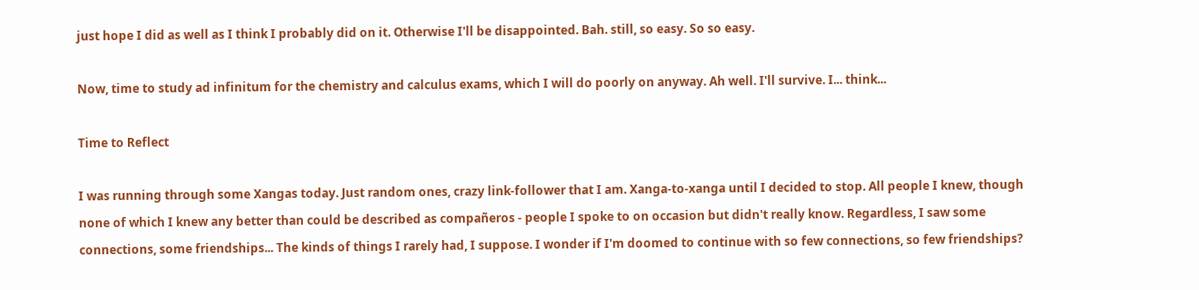just hope I did as well as I think I probably did on it. Otherwise I'll be disappointed. Bah. still, so easy. So so easy.

Now, time to study ad infinitum for the chemistry and calculus exams, which I will do poorly on anyway. Ah well. I'll survive. I... think...

Time to Reflect

I was running through some Xangas today. Just random ones, crazy link-follower that I am. Xanga-to-xanga until I decided to stop. All people I knew, though none of which I knew any better than could be described as compañeros - people I spoke to on occasion but didn't really know. Regardless, I saw some connections, some friendships... The kinds of things I rarely had, I suppose. I wonder if I'm doomed to continue with so few connections, so few friendships?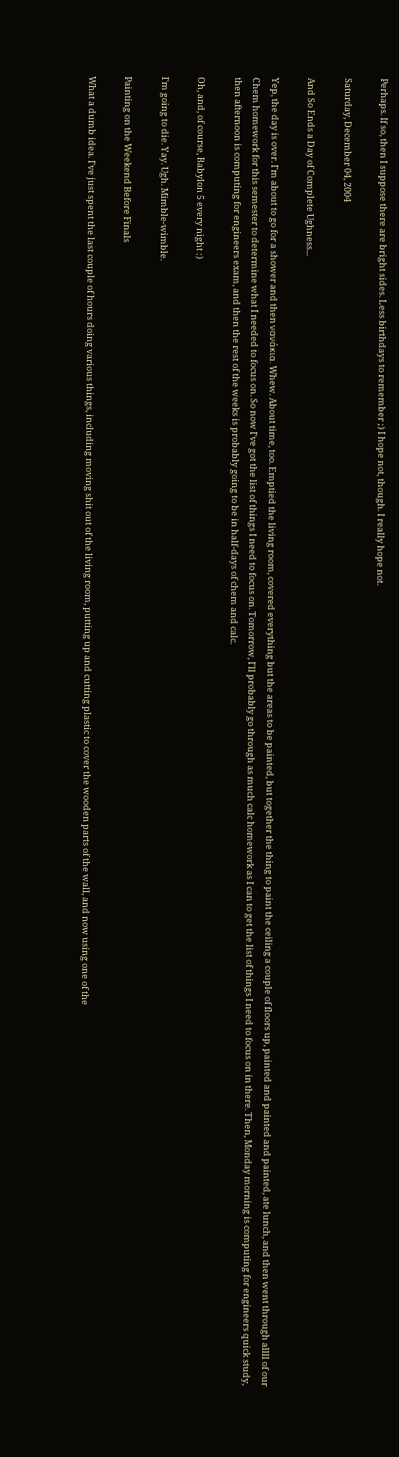Perhaps. If so, then I suppose there are bright sides. Less birthdays to remember ;) I hope not, though. I really hope not.

Saturday, December 04, 2004

And So Ends a Day of Complete Ughness...

Yep, the day is over. I'm about to go for a shower and then νανάκια. Whew. About time, too. Emptied the living room, covered everything but the areas to be painted, but together the thing to paint the ceiling a couple of floors up, painted and painted and painted, ate lunch, and then went through allll of our Chem homework for this semester to determine what I needed to focus on. So now I've got the list of things I need to focus on. Tomorrow, I'll probably go through as much calc homework as I can to get the list of things I need to focus on in there. Then, Monday morning is computing for engineers quick study, then afternoon is computing for engineers exam, and then the rest of the weeks is probably going to be in half-days of chem and calc.

Oh, and, of course, Babylon 5 every night :)

I'm going to die. Yay. Ugh. Mimble-wimble.

Painting on the Weekend Before Finals

What a dumb idea. I've just spent the last couple of hours doing various things, including moving shit out of the living room, putting up and cutting plastic to cover the wooden parts of the wall, and now using one of the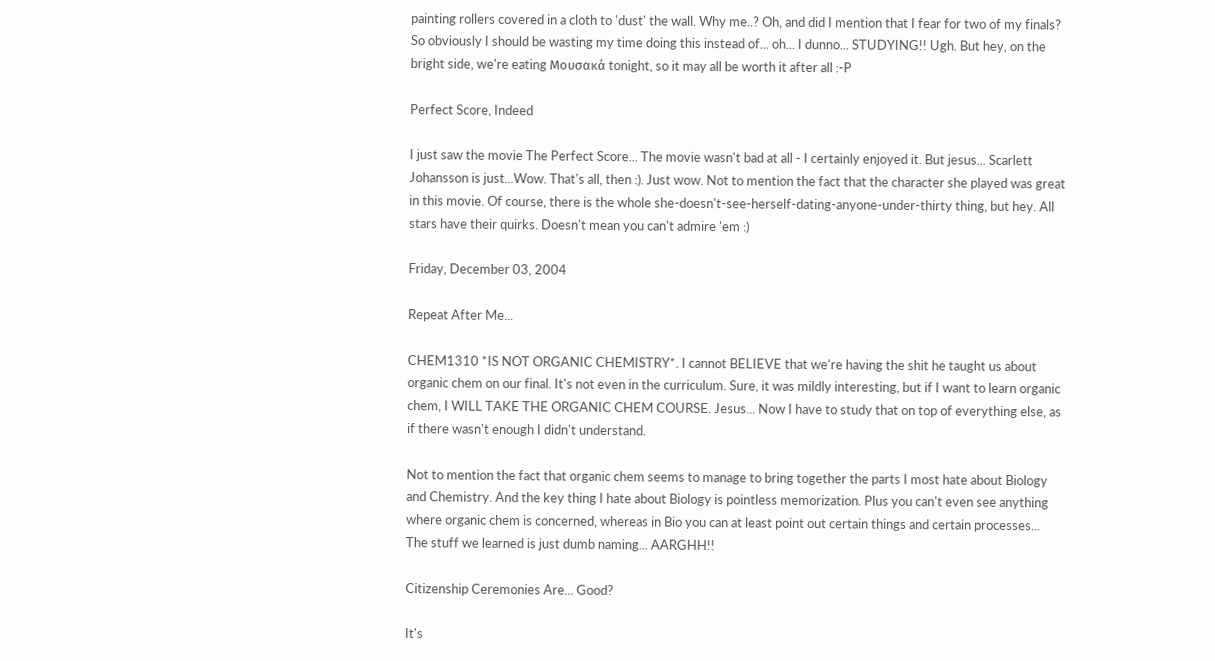painting rollers covered in a cloth to 'dust' the wall. Why me..? Oh, and did I mention that I fear for two of my finals? So obviously I should be wasting my time doing this instead of... oh... I dunno... STUDYING!! Ugh. But hey, on the bright side, we're eating Μουσακά tonight, so it may all be worth it after all :-P

Perfect Score, Indeed

I just saw the movie The Perfect Score... The movie wasn't bad at all - I certainly enjoyed it. But jesus... Scarlett Johansson is just...Wow. That's all, then :). Just wow. Not to mention the fact that the character she played was great in this movie. Of course, there is the whole she-doesn't-see-herself-dating-anyone-under-thirty thing, but hey. All stars have their quirks. Doesn't mean you can't admire 'em :)

Friday, December 03, 2004

Repeat After Me...

CHEM1310 *IS NOT ORGANIC CHEMISTRY*. I cannot BELIEVE that we're having the shit he taught us about organic chem on our final. It's not even in the curriculum. Sure, it was mildly interesting, but if I want to learn organic chem, I WILL TAKE THE ORGANIC CHEM COURSE. Jesus... Now I have to study that on top of everything else, as if there wasn't enough I didn't understand.

Not to mention the fact that organic chem seems to manage to bring together the parts I most hate about Biology and Chemistry. And the key thing I hate about Biology is pointless memorization. Plus you can't even see anything where organic chem is concerned, whereas in Bio you can at least point out certain things and certain processes... The stuff we learned is just dumb naming... AARGHH!!

Citizenship Ceremonies Are... Good?

It's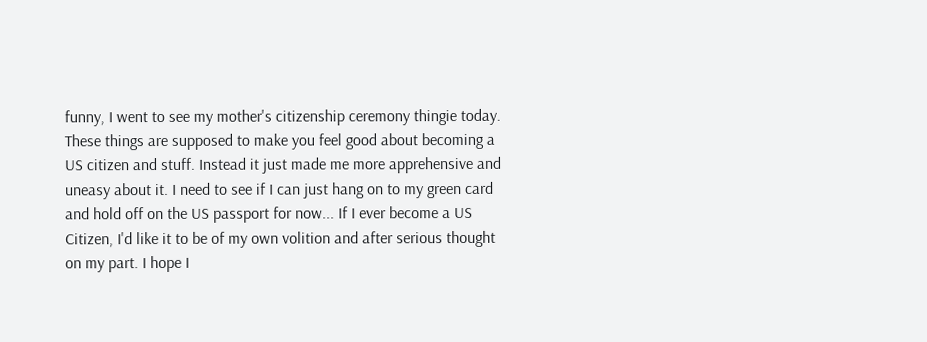funny, I went to see my mother's citizenship ceremony thingie today. These things are supposed to make you feel good about becoming a US citizen and stuff. Instead it just made me more apprehensive and uneasy about it. I need to see if I can just hang on to my green card and hold off on the US passport for now... If I ever become a US Citizen, I'd like it to be of my own volition and after serious thought on my part. I hope I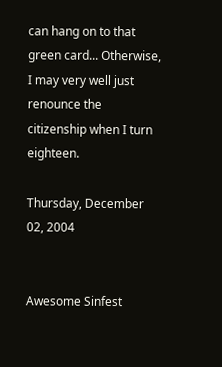can hang on to that green card... Otherwise, I may very well just renounce the citizenship when I turn eighteen.

Thursday, December 02, 2004


Awesome Sinfest